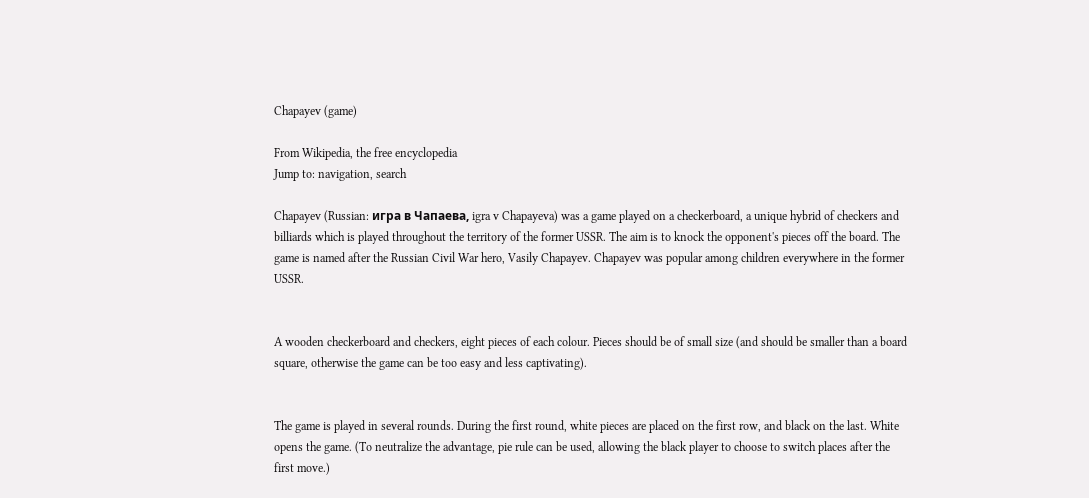Chapayev (game)

From Wikipedia, the free encyclopedia
Jump to: navigation, search

Chapayev (Russian: игра в Чапаева, igra v Chapayeva) was a game played on a checkerboard, a unique hybrid of checkers and billiards which is played throughout the territory of the former USSR. The aim is to knock the opponent's pieces off the board. The game is named after the Russian Civil War hero, Vasily Chapayev. Chapayev was popular among children everywhere in the former USSR.


A wooden checkerboard and checkers, eight pieces of each colour. Pieces should be of small size (and should be smaller than a board square, otherwise the game can be too easy and less captivating).


The game is played in several rounds. During the first round, white pieces are placed on the first row, and black on the last. White opens the game. (To neutralize the advantage, pie rule can be used, allowing the black player to choose to switch places after the first move.)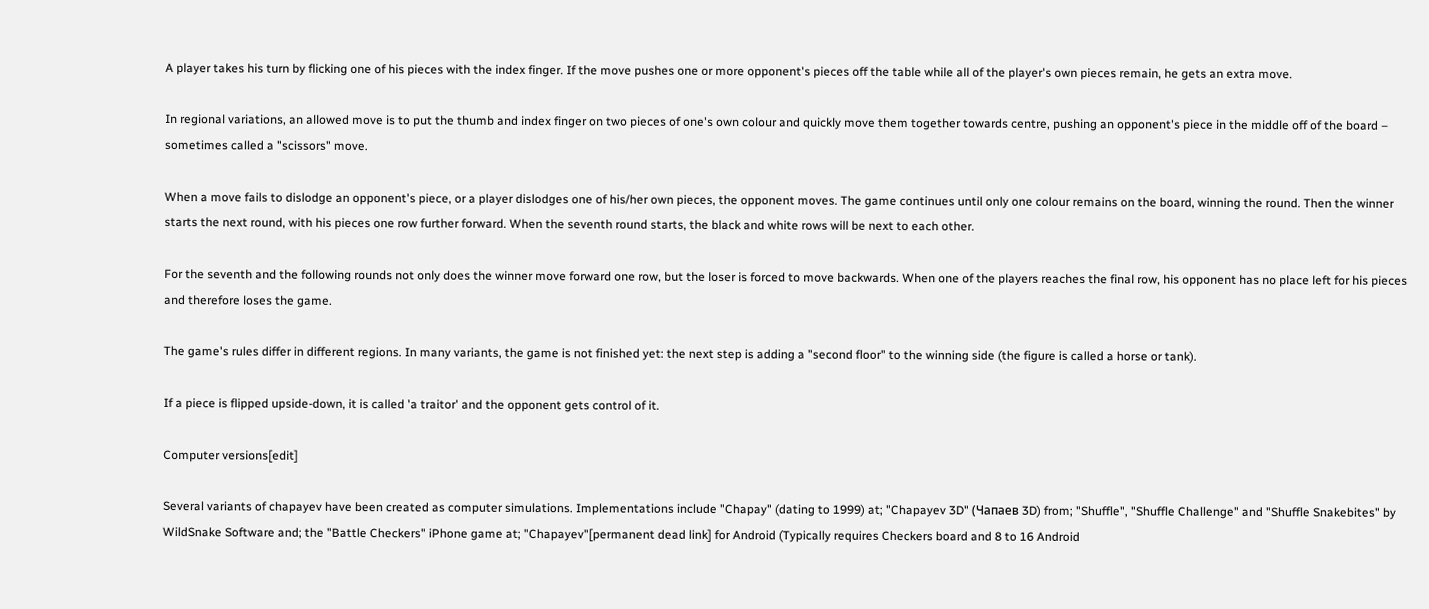A player takes his turn by flicking one of his pieces with the index finger. If the move pushes one or more opponent's pieces off the table while all of the player's own pieces remain, he gets an extra move.

In regional variations, an allowed move is to put the thumb and index finger on two pieces of one's own colour and quickly move them together towards centre, pushing an opponent's piece in the middle off of the board – sometimes called a "scissors" move.

When a move fails to dislodge an opponent's piece, or a player dislodges one of his/her own pieces, the opponent moves. The game continues until only one colour remains on the board, winning the round. Then the winner starts the next round, with his pieces one row further forward. When the seventh round starts, the black and white rows will be next to each other.

For the seventh and the following rounds not only does the winner move forward one row, but the loser is forced to move backwards. When one of the players reaches the final row, his opponent has no place left for his pieces and therefore loses the game.

The game's rules differ in different regions. In many variants, the game is not finished yet: the next step is adding a "second floor" to the winning side (the figure is called a horse or tank).

If a piece is flipped upside-down, it is called 'a traitor' and the opponent gets control of it.

Computer versions[edit]

Several variants of chapayev have been created as computer simulations. Implementations include "Chapay" (dating to 1999) at; "Chapayev 3D" (Чапаев 3D) from; "Shuffle", "Shuffle Challenge" and "Shuffle Snakebites" by WildSnake Software and; the "Battle Checkers" iPhone game at; "Chapayev"[permanent dead link] for Android (Typically requires Checkers board and 8 to 16 Android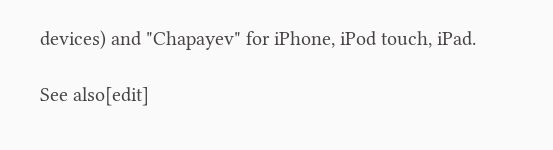devices) and "Chapayev" for iPhone, iPod touch, iPad.

See also[edit]